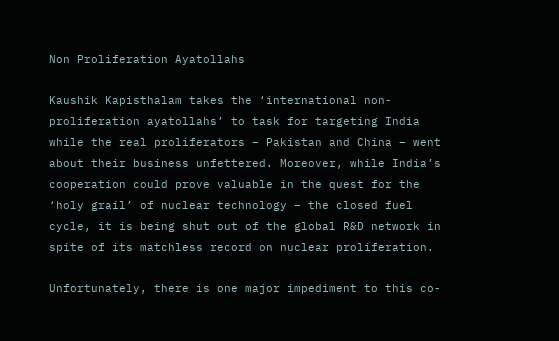Non Proliferation Ayatollahs

Kaushik Kapisthalam takes the ‘international non-proliferation ayatollahs’ to task for targeting India while the real proliferators – Pakistan and China – went about their business unfettered. Moreover, while India’s cooperation could prove valuable in the quest for the ‘holy grail’ of nuclear technology – the closed fuel cycle, it is being shut out of the global R&D network in spite of its matchless record on nuclear proliferation.

Unfortunately, there is one major impediment to this co-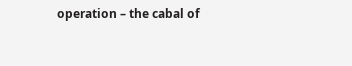operation – the cabal of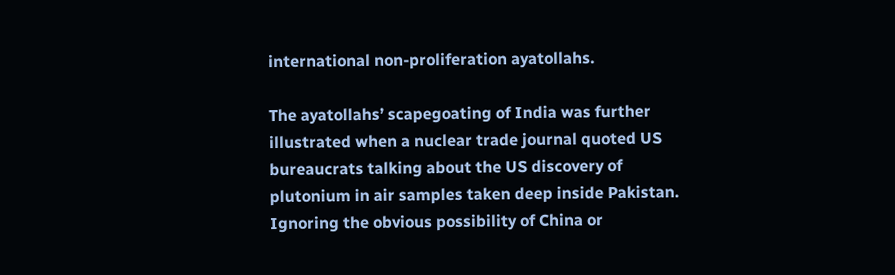international non-proliferation ayatollahs.

The ayatollahs’ scapegoating of India was further illustrated when a nuclear trade journal quoted US bureaucrats talking about the US discovery of plutonium in air samples taken deep inside Pakistan. Ignoring the obvious possibility of China or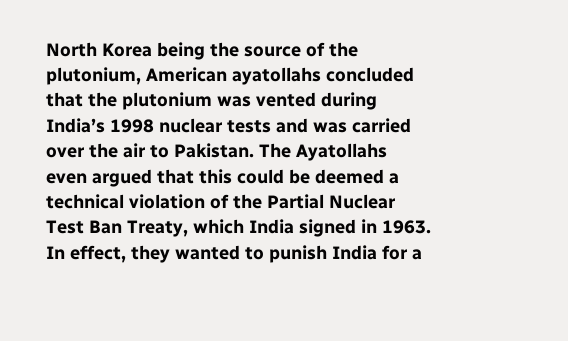North Korea being the source of the plutonium, American ayatollahs concluded that the plutonium was vented during India’s 1998 nuclear tests and was carried over the air to Pakistan. The Ayatollahs even argued that this could be deemed a technical violation of the Partial Nuclear Test Ban Treaty, which India signed in 1963. In effect, they wanted to punish India for a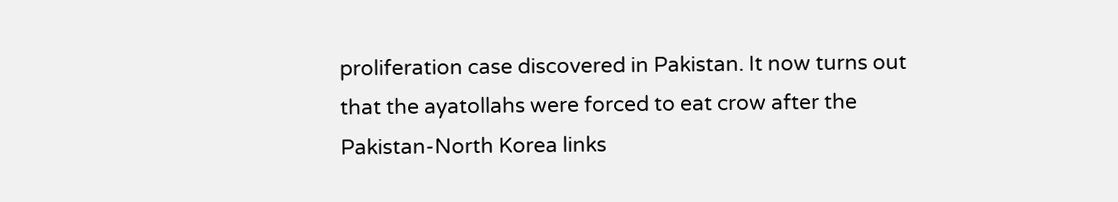proliferation case discovered in Pakistan. It now turns out that the ayatollahs were forced to eat crow after the Pakistan-North Korea links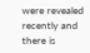were revealed recently and there is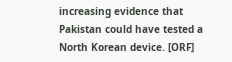increasing evidence that Pakistan could have tested a North Korean device. [ORF]